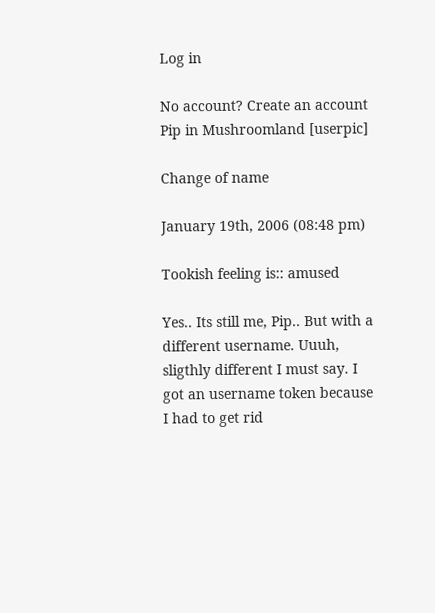Log in

No account? Create an account
Pip in Mushroomland [userpic]

Change of name

January 19th, 2006 (08:48 pm)

Tookish feeling is:: amused

Yes.. Its still me, Pip.. But with a different username. Uuuh, sligthly different I must say. I got an username token because I had to get rid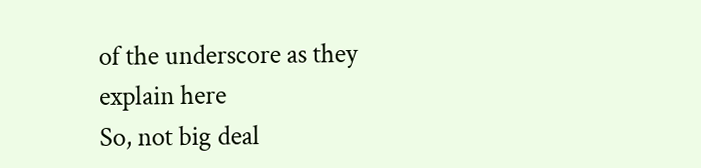of the underscore as they explain here
So, not big deal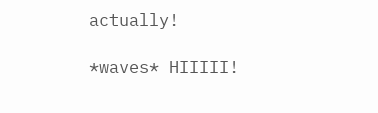actually!

*waves* HIIIII!